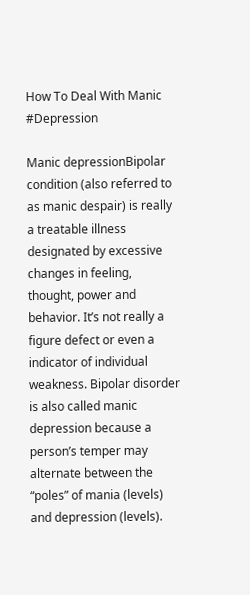How To Deal With Manic #Depression

Manic depressionBipolar condition (also referred to as manic despair) is really a treatable illness designated by excessive changes in feeling, thought, power and behavior. It’s not really a figure defect or even a indicator of individual weakness. Bipolar disorder is also called manic depression because a person’s temper may alternate between the “poles” of mania (levels) and depression (levels).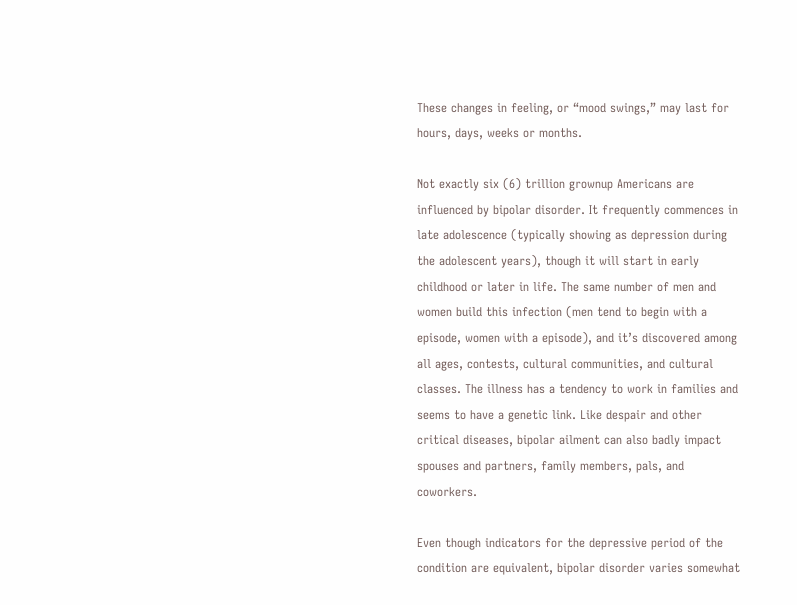These changes in feeling, or “mood swings,” may last for hours, days, weeks or months.

Not exactly six (6) trillion grownup Americans are influenced by bipolar disorder. It frequently commences in late adolescence (typically showing as depression during the adolescent years), though it will start in early childhood or later in life. The same number of men and women build this infection (men tend to begin with a episode, women with a episode), and it’s discovered among all ages, contests, cultural communities, and cultural classes. The illness has a tendency to work in families and seems to have a genetic link. Like despair and other critical diseases, bipolar ailment can also badly impact spouses and partners, family members, pals, and coworkers.

Even though indicators for the depressive period of the condition are equivalent, bipolar disorder varies somewhat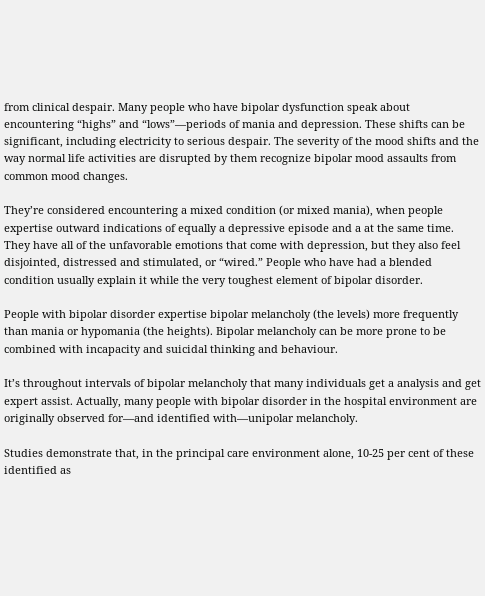from clinical despair. Many people who have bipolar dysfunction speak about encountering “highs” and “lows”—periods of mania and depression. These shifts can be significant, including electricity to serious despair. The severity of the mood shifts and the way normal life activities are disrupted by them recognize bipolar mood assaults from common mood changes.

They’re considered encountering a mixed condition (or mixed mania), when people expertise outward indications of equally a depressive episode and a at the same time. They have all of the unfavorable emotions that come with depression, but they also feel disjointed, distressed and stimulated, or “wired.” People who have had a blended condition usually explain it while the very toughest element of bipolar disorder.

People with bipolar disorder expertise bipolar melancholy (the levels) more frequently than mania or hypomania (the heights). Bipolar melancholy can be more prone to be combined with incapacity and suicidal thinking and behaviour.

It’s throughout intervals of bipolar melancholy that many individuals get a analysis and get expert assist. Actually, many people with bipolar disorder in the hospital environment are originally observed for—and identified with—unipolar melancholy.

Studies demonstrate that, in the principal care environment alone, 10-25 per cent of these identified as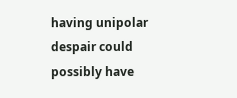having unipolar despair could possibly have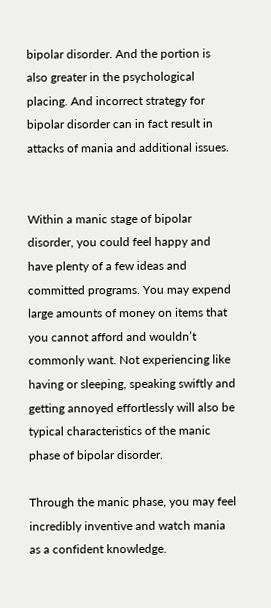bipolar disorder. And the portion is also greater in the psychological placing. And incorrect strategy for bipolar disorder can in fact result in attacks of mania and additional issues.


Within a manic stage of bipolar disorder, you could feel happy and have plenty of a few ideas and committed programs. You may expend large amounts of money on items that you cannot afford and wouldn’t commonly want. Not experiencing like having or sleeping, speaking swiftly and getting annoyed effortlessly will also be typical characteristics of the manic phase of bipolar disorder.

Through the manic phase, you may feel incredibly inventive and watch mania as a confident knowledge.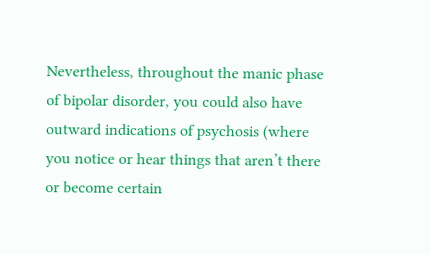Nevertheless, throughout the manic phase of bipolar disorder, you could also have outward indications of psychosis (where you notice or hear things that aren’t there or become certain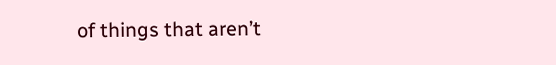of things that aren’t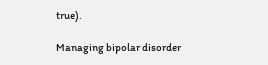true).

Managing bipolar disorder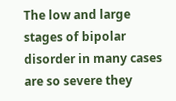The low and large stages of bipolar disorder in many cases are so severe they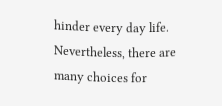hinder every day life. Nevertheless, there are many choices for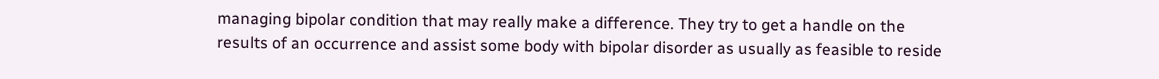managing bipolar condition that may really make a difference. They try to get a handle on the results of an occurrence and assist some body with bipolar disorder as usually as feasible to reside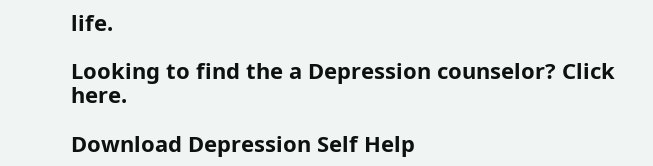life.

Looking to find the a Depression counselor? Click here.

Download Depression Self Help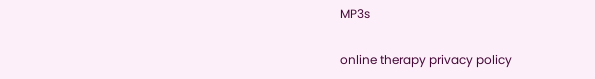MP3s

online therapy privacy policy